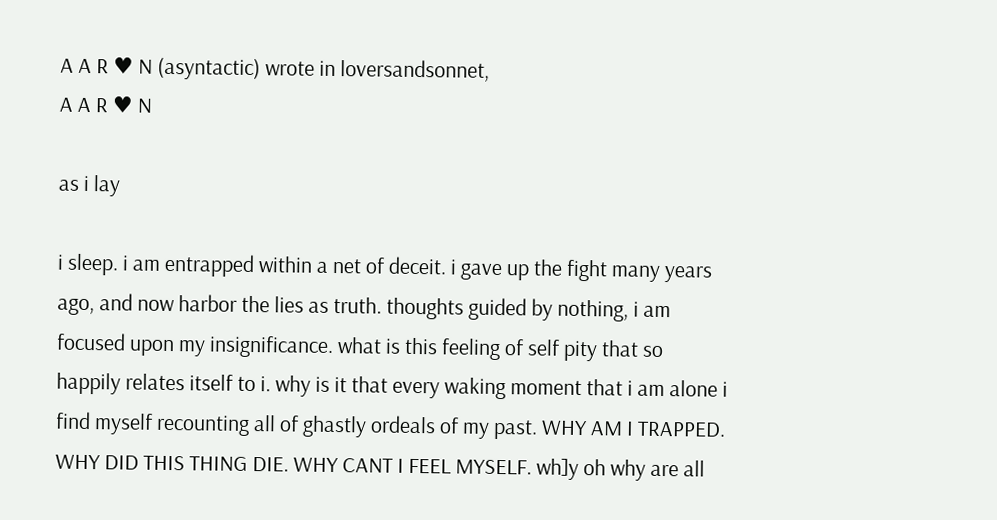A A R ♥ N (asyntactic) wrote in loversandsonnet,
A A R ♥ N

as i lay

i sleep. i am entrapped within a net of deceit. i gave up the fight many years ago, and now harbor the lies as truth. thoughts guided by nothing, i am focused upon my insignificance. what is this feeling of self pity that so happily relates itself to i. why is it that every waking moment that i am alone i find myself recounting all of ghastly ordeals of my past. WHY AM I TRAPPED. WHY DID THIS THING DIE. WHY CANT I FEEL MYSELF. wh]y oh why are all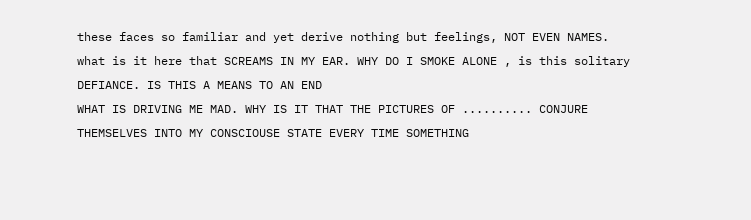these faces so familiar and yet derive nothing but feelings, NOT EVEN NAMES. what is it here that SCREAMS IN MY EAR. WHY DO I SMOKE ALONE , is this solitary DEFIANCE. IS THIS A MEANS TO AN END
WHAT IS DRIVING ME MAD. WHY IS IT THAT THE PICTURES OF .......... CONJURE THEMSELVES INTO MY CONSCIOUSE STATE EVERY TIME SOMETHING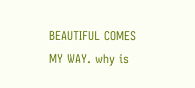BEAUTIFUL COMES MY WAY. why is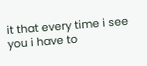it that every time i see you i have to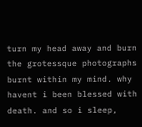turn my head away and burn the grotessque photographs burnt within my mind. why havent i been blessed with death. and so i sleep,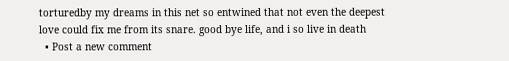torturedby my dreams in this net so entwined that not even the deepest love could fix me from its snare. good bye life, and i so live in death
  • Post a new comment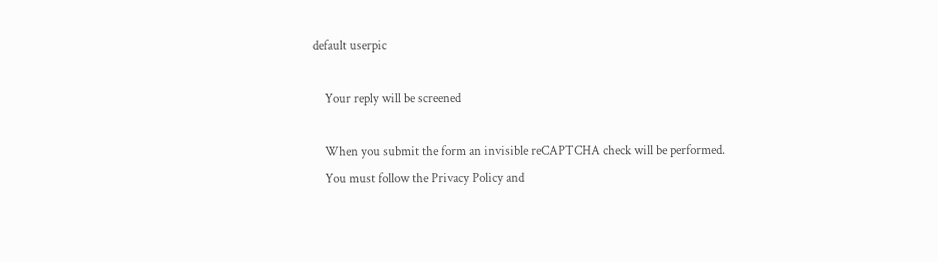default userpic

    Your reply will be screened

    When you submit the form an invisible reCAPTCHA check will be performed.
    You must follow the Privacy Policy and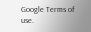Google Terms of use.